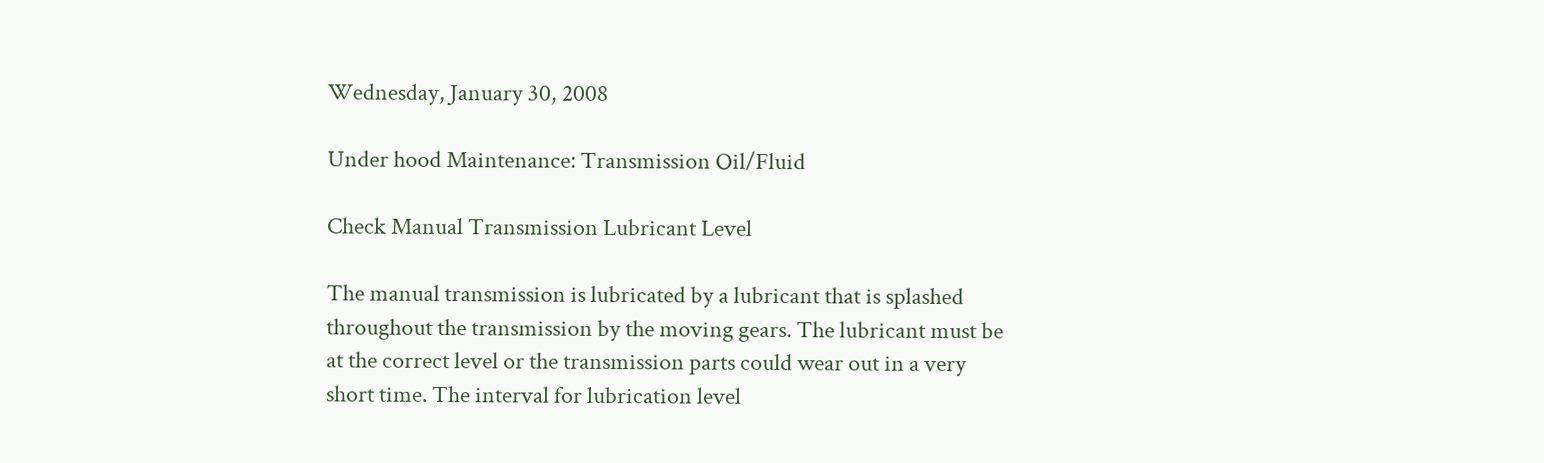Wednesday, January 30, 2008

Under hood Maintenance: Transmission Oil/Fluid

Check Manual Transmission Lubricant Level

The manual transmission is lubricated by a lubricant that is splashed throughout the transmission by the moving gears. The lubricant must be at the correct level or the transmission parts could wear out in a very short time. The interval for lubrication level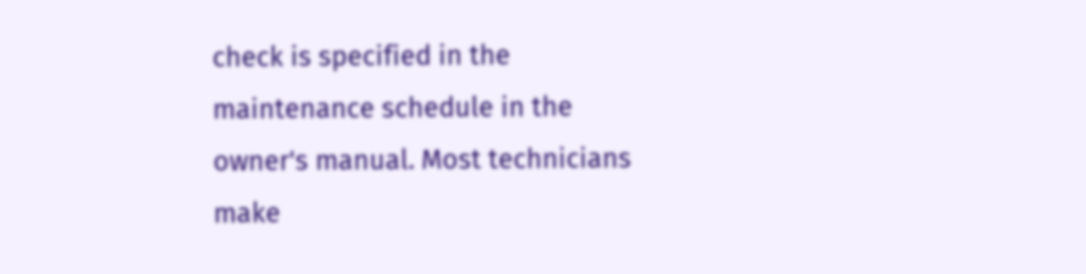check is specified in the maintenance schedule in the owner's manual. Most technicians make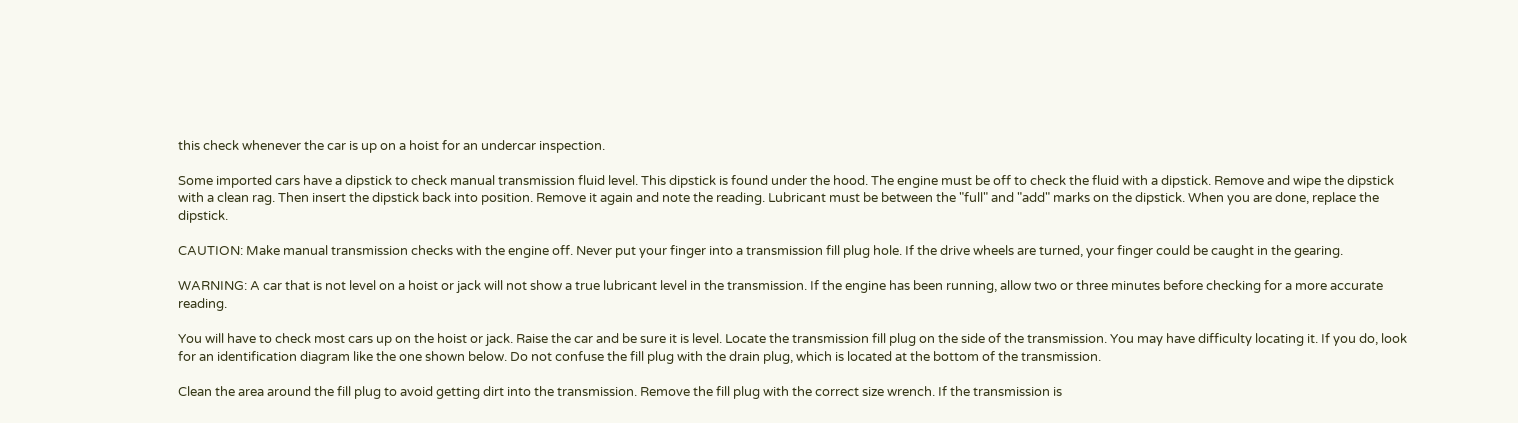this check whenever the car is up on a hoist for an undercar inspection.

Some imported cars have a dipstick to check manual transmission fluid level. This dipstick is found under the hood. The engine must be off to check the fluid with a dipstick. Remove and wipe the dipstick with a clean rag. Then insert the dipstick back into position. Remove it again and note the reading. Lubricant must be between the "full" and "add" marks on the dipstick. When you are done, replace the dipstick.

CAUTION: Make manual transmission checks with the engine off. Never put your finger into a transmission fill plug hole. If the drive wheels are turned, your finger could be caught in the gearing.

WARNING: A car that is not level on a hoist or jack will not show a true lubricant level in the transmission. If the engine has been running, allow two or three minutes before checking for a more accurate reading.

You will have to check most cars up on the hoist or jack. Raise the car and be sure it is level. Locate the transmission fill plug on the side of the transmission. You may have difficulty locating it. If you do, look for an identification diagram like the one shown below. Do not confuse the fill plug with the drain plug, which is located at the bottom of the transmission.

Clean the area around the fill plug to avoid getting dirt into the transmission. Remove the fill plug with the correct size wrench. If the transmission is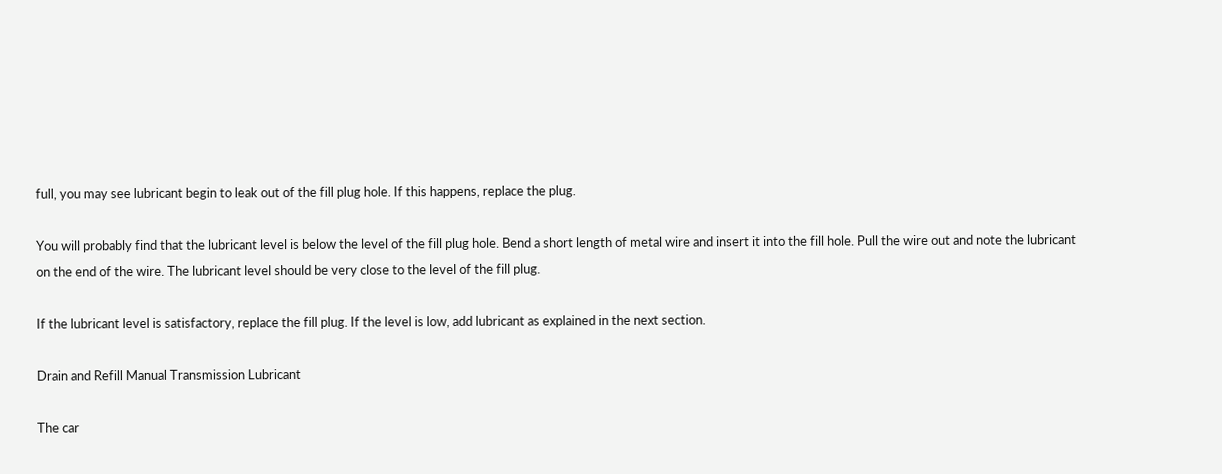full, you may see lubricant begin to leak out of the fill plug hole. If this happens, replace the plug.

You will probably find that the lubricant level is below the level of the fill plug hole. Bend a short length of metal wire and insert it into the fill hole. Pull the wire out and note the lubricant on the end of the wire. The lubricant level should be very close to the level of the fill plug.

If the lubricant level is satisfactory, replace the fill plug. If the level is low, add lubricant as explained in the next section.

Drain and Refill Manual Transmission Lubricant

The car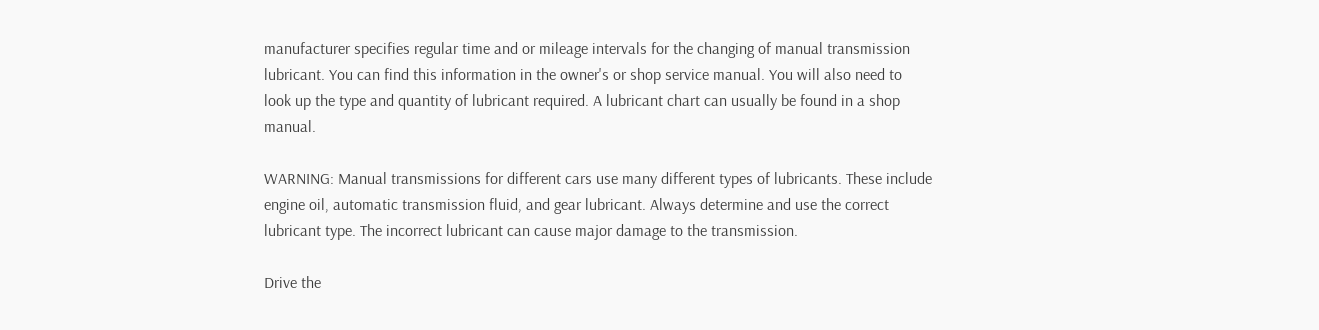manufacturer specifies regular time and or mileage intervals for the changing of manual transmission lubricant. You can find this information in the owner's or shop service manual. You will also need to look up the type and quantity of lubricant required. A lubricant chart can usually be found in a shop manual.

WARNING: Manual transmissions for different cars use many different types of lubricants. These include engine oil, automatic transmission fluid, and gear lubricant. Always determine and use the correct lubricant type. The incorrect lubricant can cause major damage to the transmission.

Drive the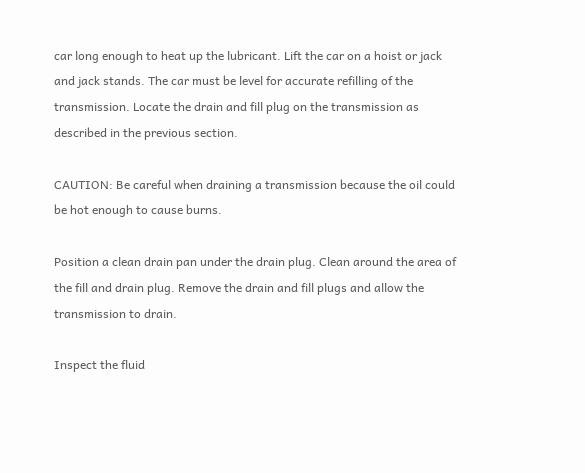car long enough to heat up the lubricant. Lift the car on a hoist or jack and jack stands. The car must be level for accurate refilling of the transmission. Locate the drain and fill plug on the transmission as described in the previous section.

CAUTION: Be careful when draining a transmission because the oil could be hot enough to cause burns.

Position a clean drain pan under the drain plug. Clean around the area of the fill and drain plug. Remove the drain and fill plugs and allow the transmission to drain.

Inspect the fluid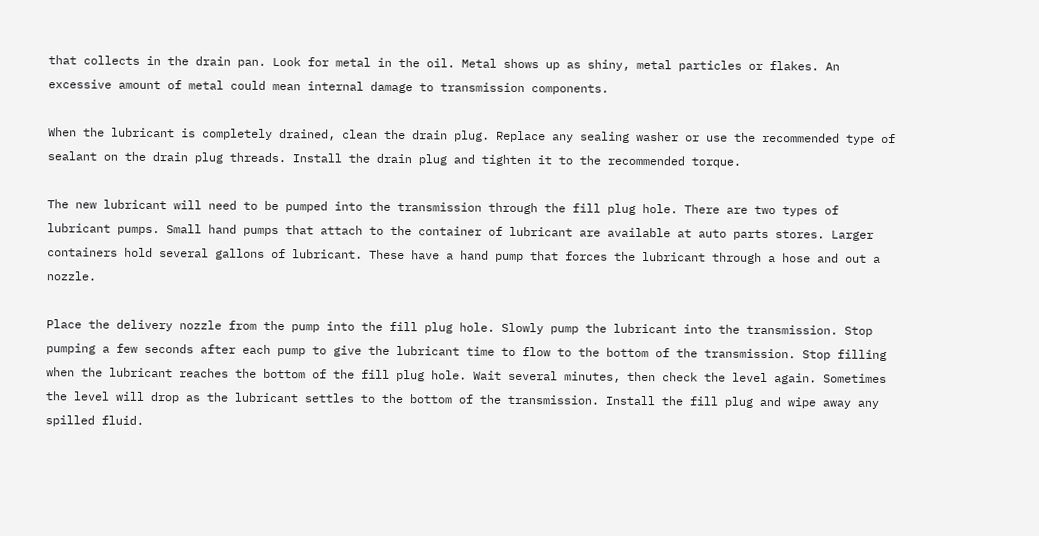that collects in the drain pan. Look for metal in the oil. Metal shows up as shiny, metal particles or flakes. An excessive amount of metal could mean internal damage to transmission components.

When the lubricant is completely drained, clean the drain plug. Replace any sealing washer or use the recommended type of sealant on the drain plug threads. Install the drain plug and tighten it to the recommended torque.

The new lubricant will need to be pumped into the transmission through the fill plug hole. There are two types of lubricant pumps. Small hand pumps that attach to the container of lubricant are available at auto parts stores. Larger containers hold several gallons of lubricant. These have a hand pump that forces the lubricant through a hose and out a nozzle.

Place the delivery nozzle from the pump into the fill plug hole. Slowly pump the lubricant into the transmission. Stop pumping a few seconds after each pump to give the lubricant time to flow to the bottom of the transmission. Stop filling when the lubricant reaches the bottom of the fill plug hole. Wait several minutes, then check the level again. Sometimes the level will drop as the lubricant settles to the bottom of the transmission. Install the fill plug and wipe away any spilled fluid.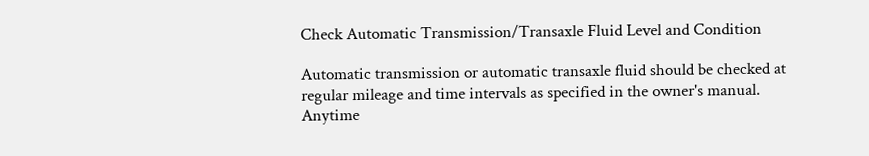Check Automatic Transmission/Transaxle Fluid Level and Condition

Automatic transmission or automatic transaxle fluid should be checked at regular mileage and time intervals as specified in the owner's manual. Anytime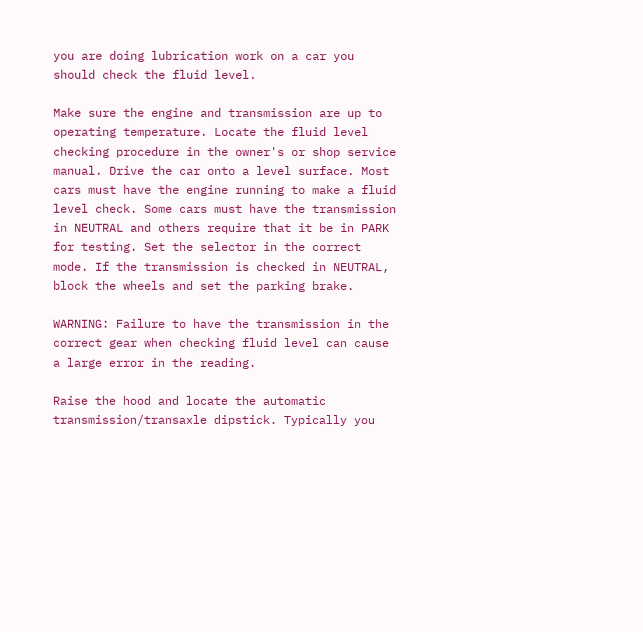you are doing lubrication work on a car you should check the fluid level.

Make sure the engine and transmission are up to operating temperature. Locate the fluid level checking procedure in the owner's or shop service manual. Drive the car onto a level surface. Most cars must have the engine running to make a fluid level check. Some cars must have the transmission in NEUTRAL and others require that it be in PARK for testing. Set the selector in the correct mode. If the transmission is checked in NEUTRAL, block the wheels and set the parking brake.

WARNING: Failure to have the transmission in the correct gear when checking fluid level can cause a large error in the reading.

Raise the hood and locate the automatic transmission/transaxle dipstick. Typically you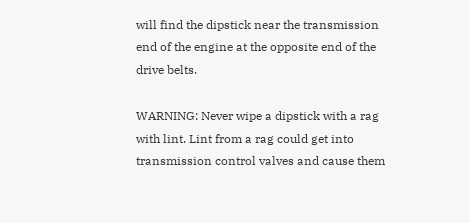will find the dipstick near the transmission end of the engine at the opposite end of the drive belts.

WARNING: Never wipe a dipstick with a rag with lint. Lint from a rag could get into transmission control valves and cause them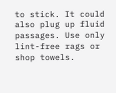to stick. It could also plug up fluid passages. Use only lint-free rags or shop towels.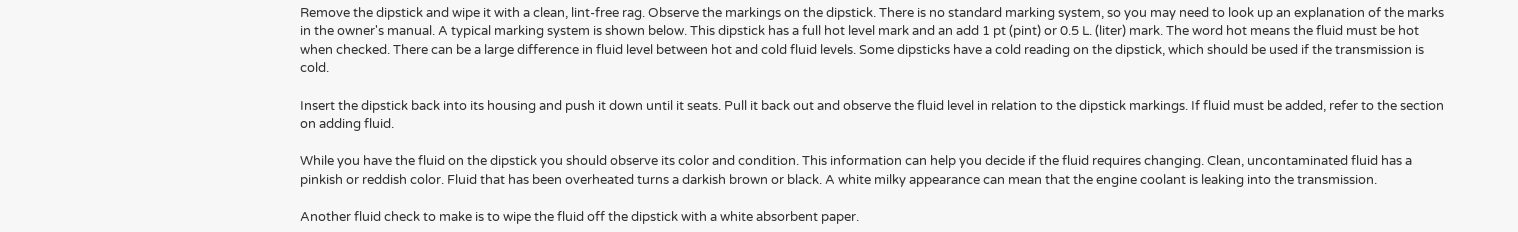Remove the dipstick and wipe it with a clean, lint-free rag. Observe the markings on the dipstick. There is no standard marking system, so you may need to look up an explanation of the marks in the owner's manual. A typical marking system is shown below. This dipstick has a full hot level mark and an add 1 pt (pint) or 0.5 L. (liter) mark. The word hot means the fluid must be hot when checked. There can be a large difference in fluid level between hot and cold fluid levels. Some dipsticks have a cold reading on the dipstick, which should be used if the transmission is cold.

Insert the dipstick back into its housing and push it down until it seats. Pull it back out and observe the fluid level in relation to the dipstick markings. If fluid must be added, refer to the section on adding fluid.

While you have the fluid on the dipstick you should observe its color and condition. This information can help you decide if the fluid requires changing. Clean, uncontaminated fluid has a pinkish or reddish color. Fluid that has been overheated turns a darkish brown or black. A white milky appearance can mean that the engine coolant is leaking into the transmission.

Another fluid check to make is to wipe the fluid off the dipstick with a white absorbent paper.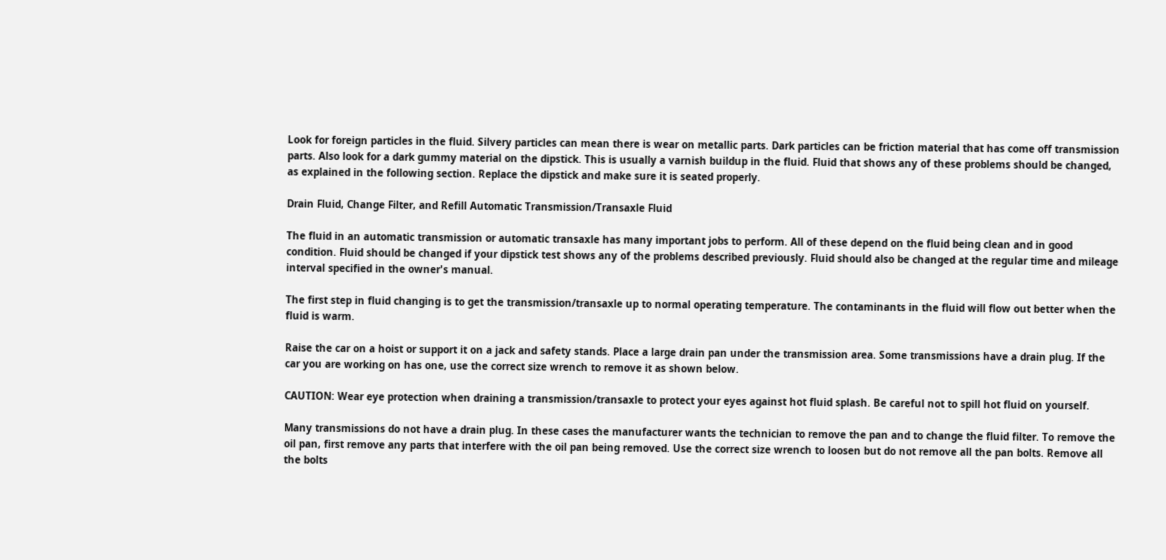Look for foreign particles in the fluid. Silvery particles can mean there is wear on metallic parts. Dark particles can be friction material that has come off transmission parts. Also look for a dark gummy material on the dipstick. This is usually a varnish buildup in the fluid. Fluid that shows any of these problems should be changed, as explained in the following section. Replace the dipstick and make sure it is seated properly.

Drain Fluid, Change Filter, and Refill Automatic Transmission/Transaxle Fluid

The fluid in an automatic transmission or automatic transaxle has many important jobs to perform. All of these depend on the fluid being clean and in good condition. Fluid should be changed if your dipstick test shows any of the problems described previously. Fluid should also be changed at the regular time and mileage interval specified in the owner's manual.

The first step in fluid changing is to get the transmission/transaxle up to normal operating temperature. The contaminants in the fluid will flow out better when the fluid is warm.

Raise the car on a hoist or support it on a jack and safety stands. Place a large drain pan under the transmission area. Some transmissions have a drain plug. If the car you are working on has one, use the correct size wrench to remove it as shown below.

CAUTION: Wear eye protection when draining a transmission/transaxle to protect your eyes against hot fluid splash. Be careful not to spill hot fluid on yourself.

Many transmissions do not have a drain plug. In these cases the manufacturer wants the technician to remove the pan and to change the fluid filter. To remove the oil pan, first remove any parts that interfere with the oil pan being removed. Use the correct size wrench to loosen but do not remove all the pan bolts. Remove all the bolts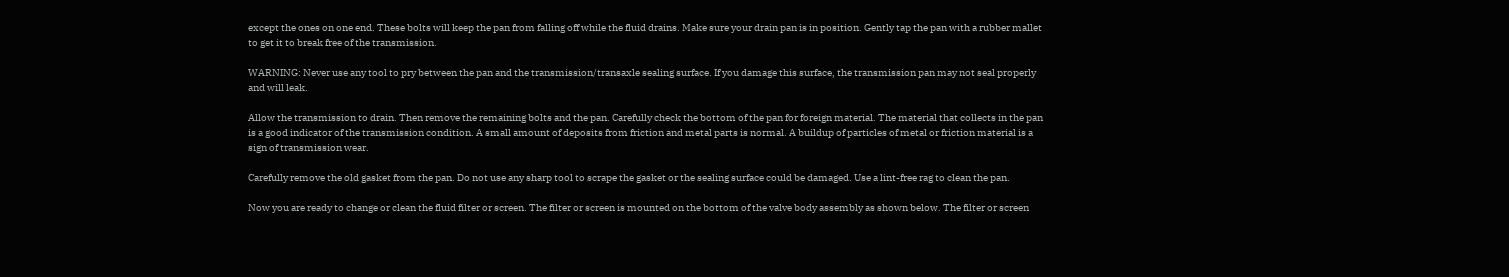except the ones on one end. These bolts will keep the pan from falling off while the fluid drains. Make sure your drain pan is in position. Gently tap the pan with a rubber mallet to get it to break free of the transmission.

WARNING: Never use any tool to pry between the pan and the transmission/transaxle sealing surface. If you damage this surface, the transmission pan may not seal properly and will leak.

Allow the transmission to drain. Then remove the remaining bolts and the pan. Carefully check the bottom of the pan for foreign material. The material that collects in the pan is a good indicator of the transmission condition. A small amount of deposits from friction and metal parts is normal. A buildup of particles of metal or friction material is a sign of transmission wear.

Carefully remove the old gasket from the pan. Do not use any sharp tool to scrape the gasket or the sealing surface could be damaged. Use a lint-free rag to clean the pan.

Now you are ready to change or clean the fluid filter or screen. The filter or screen is mounted on the bottom of the valve body assembly as shown below. The filter or screen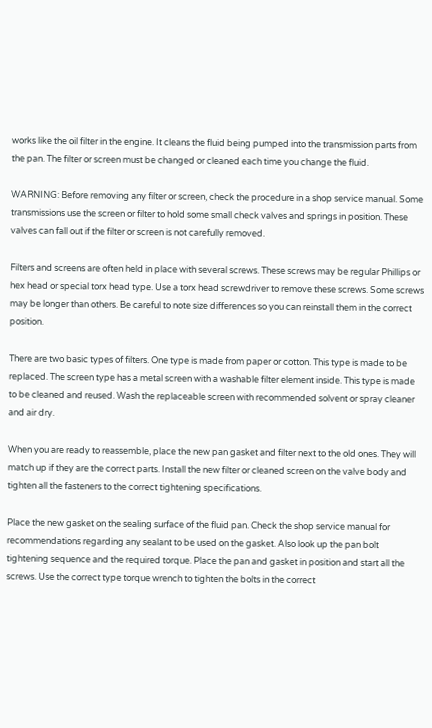works like the oil filter in the engine. It cleans the fluid being pumped into the transmission parts from the pan. The filter or screen must be changed or cleaned each time you change the fluid.

WARNING: Before removing any filter or screen, check the procedure in a shop service manual. Some transmissions use the screen or filter to hold some small check valves and springs in position. These valves can fall out if the filter or screen is not carefully removed.

Filters and screens are often held in place with several screws. These screws may be regular Phillips or hex head or special torx head type. Use a torx head screwdriver to remove these screws. Some screws may be longer than others. Be careful to note size differences so you can reinstall them in the correct position.

There are two basic types of filters. One type is made from paper or cotton. This type is made to be replaced. The screen type has a metal screen with a washable filter element inside. This type is made to be cleaned and reused. Wash the replaceable screen with recommended solvent or spray cleaner and air dry.

When you are ready to reassemble, place the new pan gasket and filter next to the old ones. They will match up if they are the correct parts. Install the new filter or cleaned screen on the valve body and tighten all the fasteners to the correct tightening specifications.

Place the new gasket on the sealing surface of the fluid pan. Check the shop service manual for recommendations regarding any sealant to be used on the gasket. Also look up the pan bolt tightening sequence and the required torque. Place the pan and gasket in position and start all the screws. Use the correct type torque wrench to tighten the bolts in the correct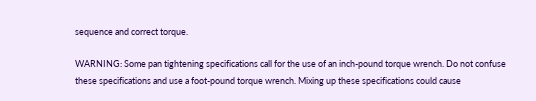sequence and correct torque.

WARNING: Some pan tightening specifications call for the use of an inch-pound torque wrench. Do not confuse these specifications and use a foot-pound torque wrench. Mixing up these specifications could cause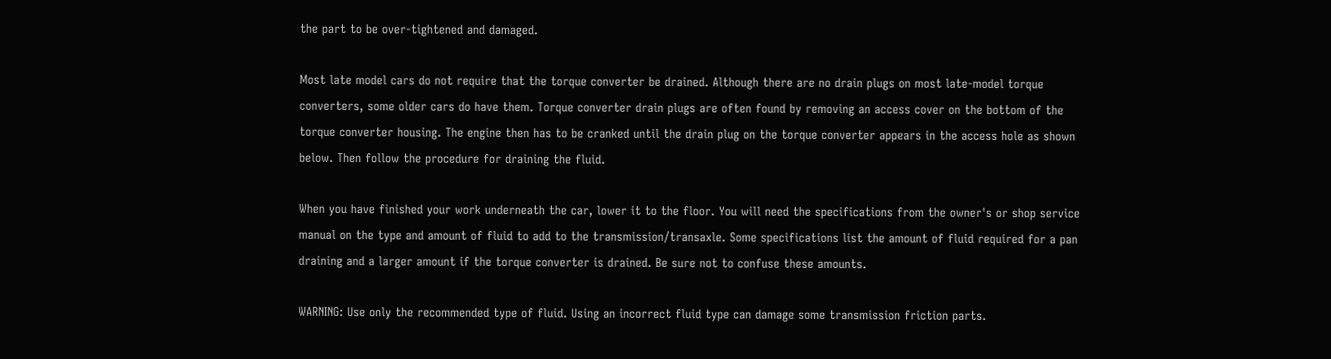the part to be over-tightened and damaged.

Most late model cars do not require that the torque converter be drained. Although there are no drain plugs on most late-model torque converters, some older cars do have them. Torque converter drain plugs are often found by removing an access cover on the bottom of the torque converter housing. The engine then has to be cranked until the drain plug on the torque converter appears in the access hole as shown below. Then follow the procedure for draining the fluid.

When you have finished your work underneath the car, lower it to the floor. You will need the specifications from the owner's or shop service manual on the type and amount of fluid to add to the transmission/transaxle. Some specifications list the amount of fluid required for a pan draining and a larger amount if the torque converter is drained. Be sure not to confuse these amounts.

WARNING: Use only the recommended type of fluid. Using an incorrect fluid type can damage some transmission friction parts.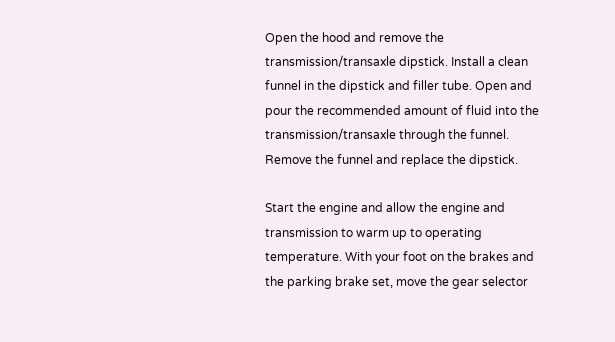Open the hood and remove the transmission/transaxle dipstick. Install a clean funnel in the dipstick and filler tube. Open and pour the recommended amount of fluid into the transmission/transaxle through the funnel. Remove the funnel and replace the dipstick.

Start the engine and allow the engine and transmission to warm up to operating temperature. With your foot on the brakes and the parking brake set, move the gear selector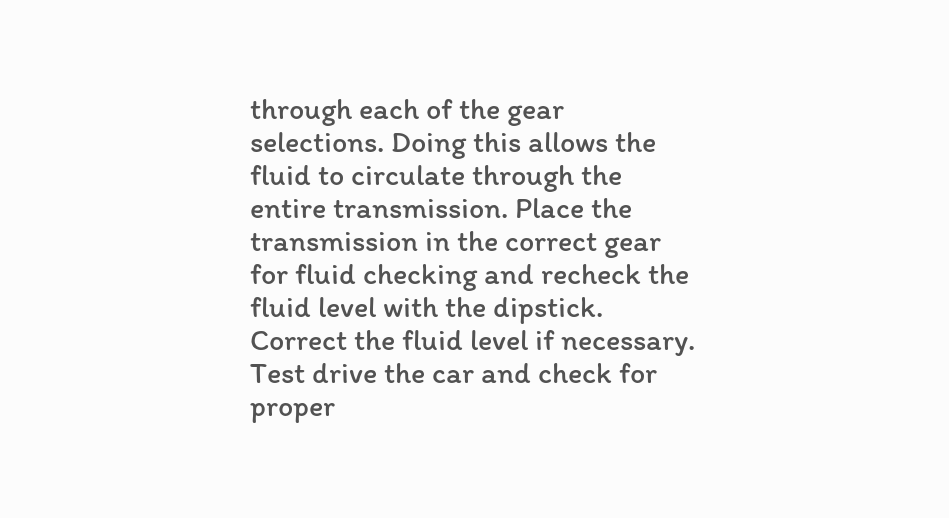through each of the gear selections. Doing this allows the fluid to circulate through the entire transmission. Place the transmission in the correct gear for fluid checking and recheck the fluid level with the dipstick. Correct the fluid level if necessary. Test drive the car and check for proper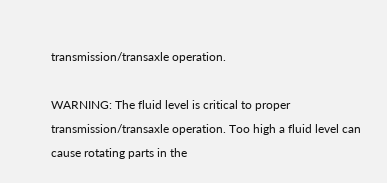transmission/transaxle operation.

WARNING: The fluid level is critical to proper transmission/transaxle operation. Too high a fluid level can cause rotating parts in the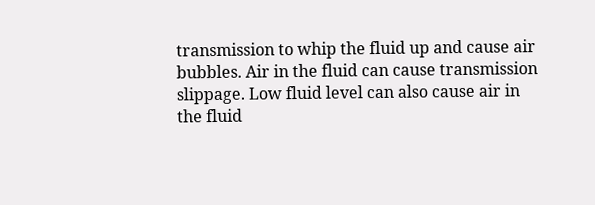transmission to whip the fluid up and cause air bubbles. Air in the fluid can cause transmission slippage. Low fluid level can also cause air in the fluid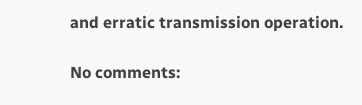and erratic transmission operation.

No comments: